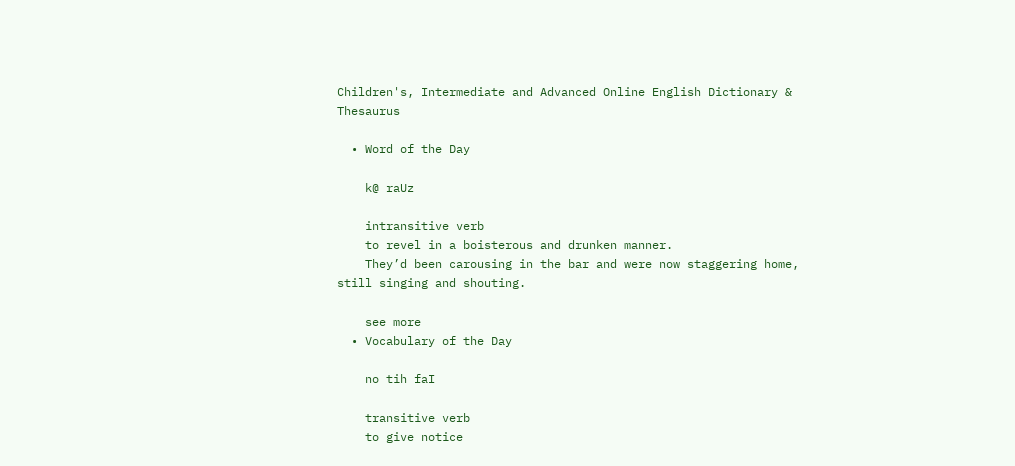Children's, Intermediate and Advanced Online English Dictionary & Thesaurus

  • Word of the Day

    k@ raUz

    intransitive verb
    to revel in a boisterous and drunken manner.
    They’d been carousing in the bar and were now staggering home, still singing and shouting.

    see more
  • Vocabulary of the Day

    no tih faI

    transitive verb
    to give notice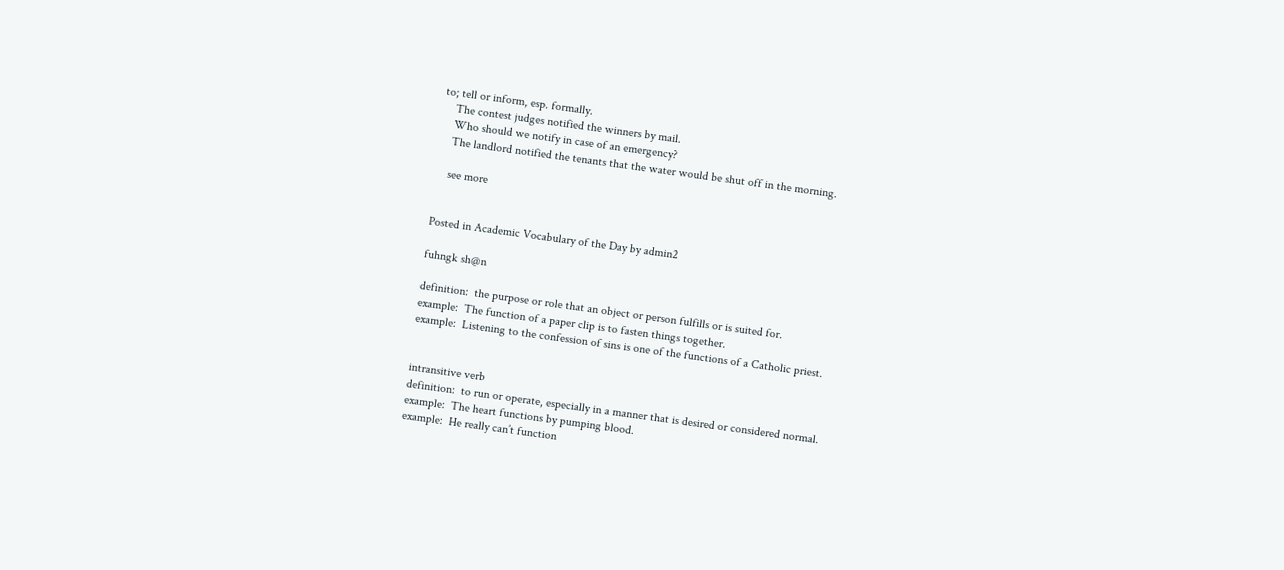to; tell or inform, esp. formally.
    The contest judges notified the winners by mail.
    Who should we notify in case of an emergency?
    The landlord notified the tenants that the water would be shut off in the morning.

    see more


Posted in Academic Vocabulary of the Day by admin2

fuhngk sh@n

definition:  the purpose or role that an object or person fulfills or is suited for.
example:  The function of a paper clip is to fasten things together.
example:  Listening to the confession of sins is one of the functions of a Catholic priest.


intransitive verb
definition:  to run or operate, especially in a manner that is desired or considered normal.
example:  The heart functions by pumping blood.
example:  He really can’t function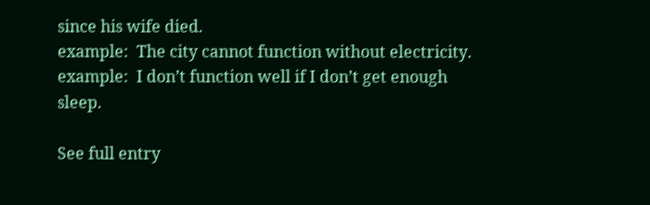since his wife died.
example:  The city cannot function without electricity.
example:  I don’t function well if I don’t get enough sleep.

See full entry